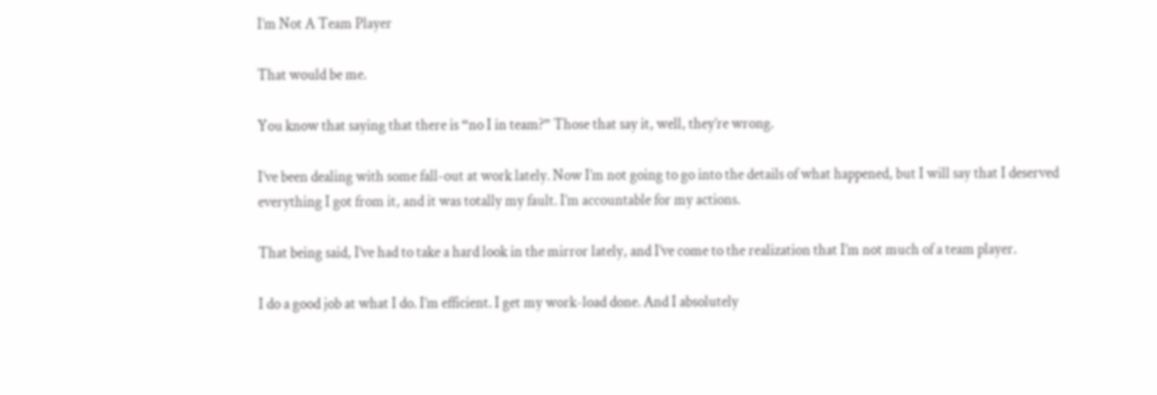I’m Not A Team Player

That would be me.

You know that saying that there is “no I in team?” Those that say it, well, they’re wrong.

I’ve been dealing with some fall-out at work lately. Now I’m not going to go into the details of what happened, but I will say that I deserved everything I got from it, and it was totally my fault. I’m accountable for my actions.

That being said, I’ve had to take a hard look in the mirror lately, and I’ve come to the realization that I’m not much of a team player.

I do a good job at what I do. I’m efficient. I get my work-load done. And I absolutely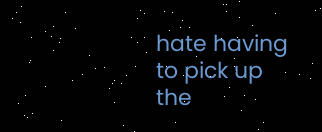hate having to pick up the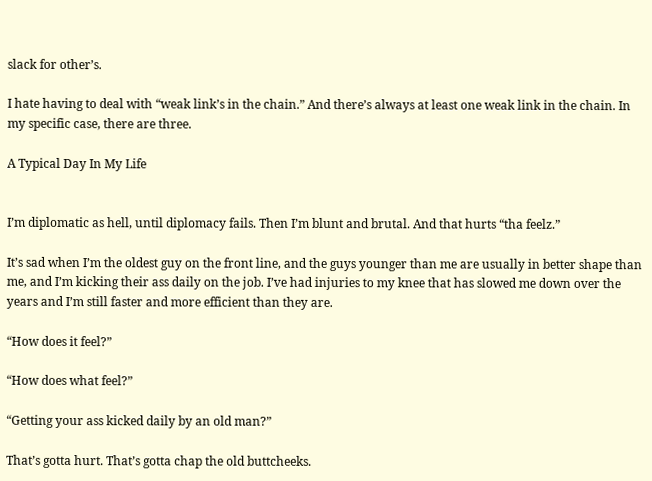slack for other’s.

I hate having to deal with “weak link’s in the chain.” And there’s always at least one weak link in the chain. In my specific case, there are three.

A Typical Day In My Life


I’m diplomatic as hell, until diplomacy fails. Then I’m blunt and brutal. And that hurts “tha feelz.”

It’s sad when I’m the oldest guy on the front line, and the guys younger than me are usually in better shape than me, and I’m kicking their ass daily on the job. I’ve had injuries to my knee that has slowed me down over the years and I’m still faster and more efficient than they are.

“How does it feel?”

“How does what feel?”

“Getting your ass kicked daily by an old man?”

That’s gotta hurt. That’s gotta chap the old buttcheeks.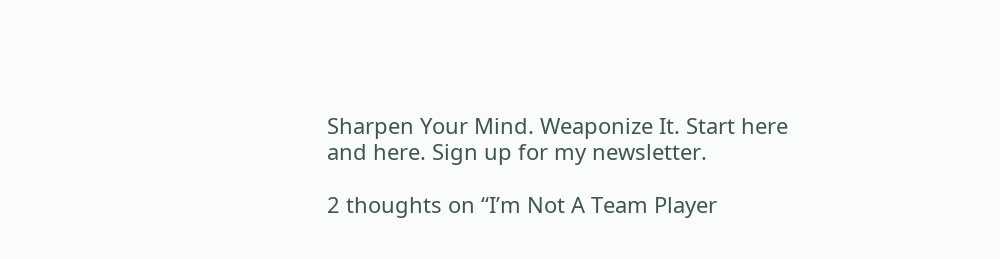Sharpen Your Mind. Weaponize It. Start here and here. Sign up for my newsletter.

2 thoughts on “I’m Not A Team Player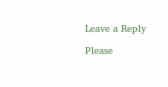Leave a Reply

Please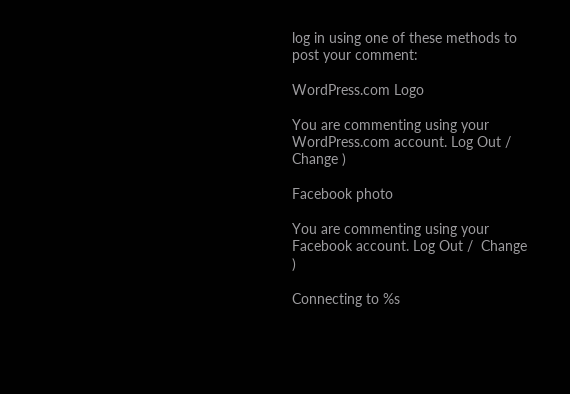log in using one of these methods to post your comment:

WordPress.com Logo

You are commenting using your WordPress.com account. Log Out /  Change )

Facebook photo

You are commenting using your Facebook account. Log Out /  Change )

Connecting to %s